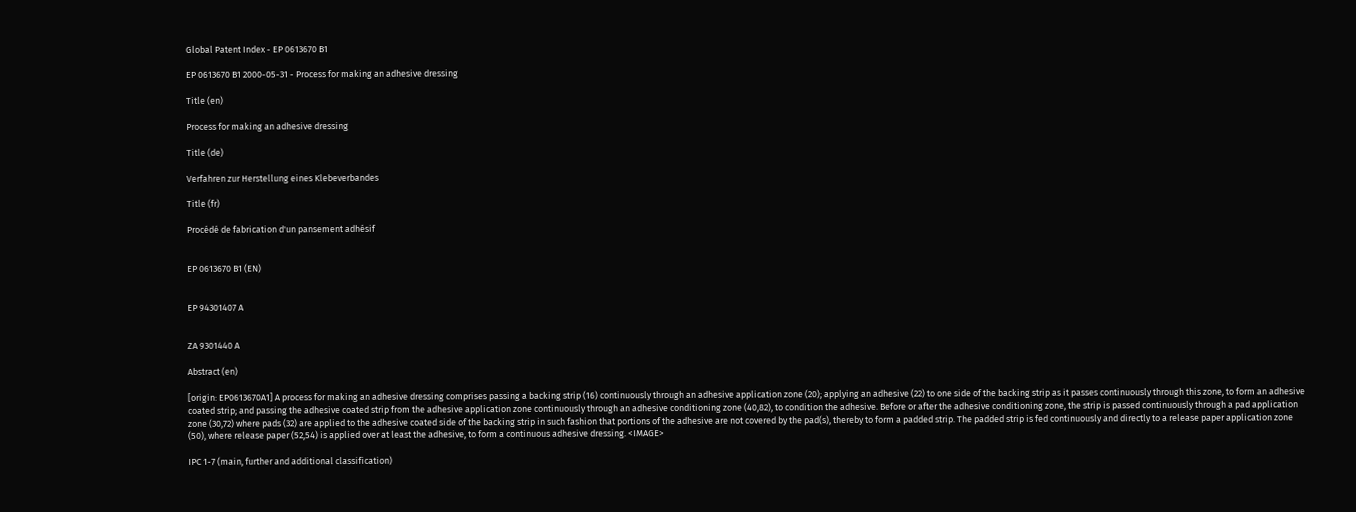Global Patent Index - EP 0613670 B1

EP 0613670 B1 2000-05-31 - Process for making an adhesive dressing

Title (en)

Process for making an adhesive dressing

Title (de)

Verfahren zur Herstellung eines Klebeverbandes

Title (fr)

Procédé de fabrication d'un pansement adhésif


EP 0613670 B1 (EN)


EP 94301407 A


ZA 9301440 A

Abstract (en)

[origin: EP0613670A1] A process for making an adhesive dressing comprises passing a backing strip (16) continuously through an adhesive application zone (20); applying an adhesive (22) to one side of the backing strip as it passes continuously through this zone, to form an adhesive coated strip; and passing the adhesive coated strip from the adhesive application zone continuously through an adhesive conditioning zone (40,82), to condition the adhesive. Before or after the adhesive conditioning zone, the strip is passed continuously through a pad application zone (30,72) where pads (32) are applied to the adhesive coated side of the backing strip in such fashion that portions of the adhesive are not covered by the pad(s), thereby to form a padded strip. The padded strip is fed continuously and directly to a release paper application zone (50), where release paper (52,54) is applied over at least the adhesive, to form a continuous adhesive dressing. <IMAGE>

IPC 1-7 (main, further and additional classification)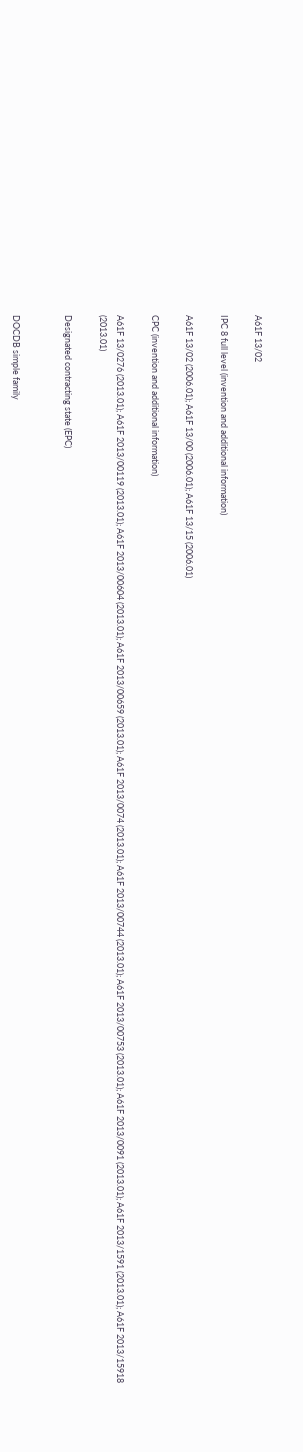A61F 13/02

IPC 8 full level (invention and additional information)

A61F 13/02 (2006.01); A61F 13/00 (2006.01); A61F 13/15 (2006.01)

CPC (invention and additional information)

A61F 13/0276 (2013.01); A61F 2013/00119 (2013.01); A61F 2013/00604 (2013.01); A61F 2013/00659 (2013.01); A61F 2013/0074 (2013.01); A61F 2013/00744 (2013.01); A61F 2013/00753 (2013.01); A61F 2013/0091 (2013.01); A61F 2013/1591 (2013.01); A61F 2013/15918 (2013.01)

Designated contracting state (EPC)


DOCDB simple family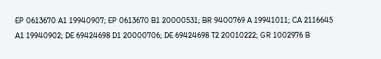EP 0613670 A1 19940907; EP 0613670 B1 20000531; BR 9400769 A 19941011; CA 2116645 A1 19940902; DE 69424698 D1 20000706; DE 69424698 T2 20010222; GR 1002976 B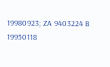19980923; ZA 9403224 B 19950118